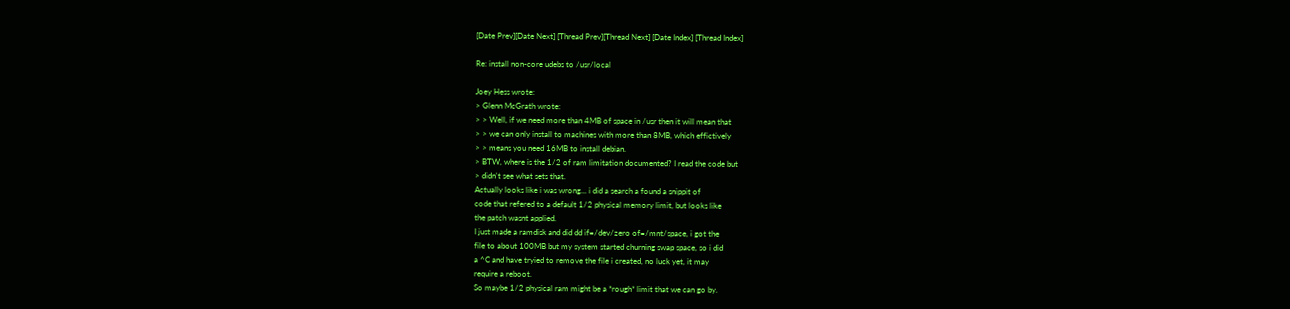[Date Prev][Date Next] [Thread Prev][Thread Next] [Date Index] [Thread Index]

Re: install non-core udebs to /usr/local

Joey Hess wrote:
> Glenn McGrath wrote:
> > Well, if we need more than 4MB of space in /usr then it will mean that
> > we can only install to machines with more than 8MB, which effictively
> > means you need 16MB to install debian.
> BTW, where is the 1/2 of ram limitation documented? I read the code but
> didn't see what sets that.
Actually looks like i was wrong... i did a search a found a snippit of
code that refered to a default 1/2 physical memory limit, but looks like
the patch wasnt applied.
I just made a ramdisk and did dd if=/dev/zero of=/mnt/space, i got the
file to about 100MB but my system started churning swap space, so i did
a ^C and have tryied to remove the file i created, no luck yet, it may
require a reboot.
So maybe 1/2 physical ram might be a *rough* limit that we can go by.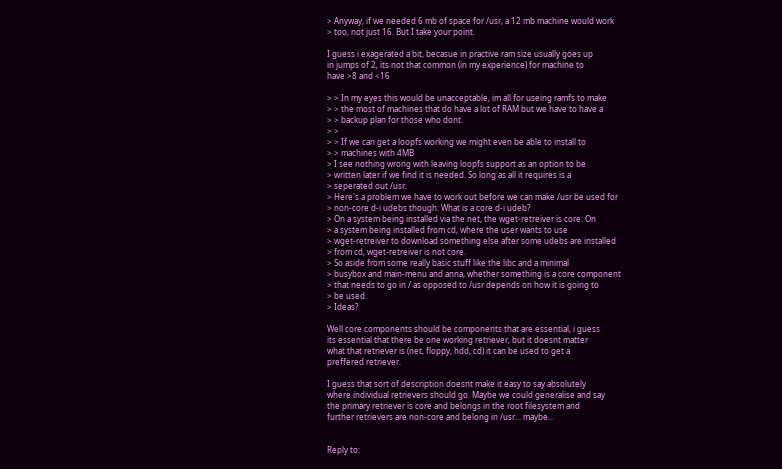> Anyway, if we needed 6 mb of space for /usr, a 12 mb machine would work
> too, not just 16. But I take your point.

I guess i exagerated a bit, becasue in practive ram size usually goes up
in jumps of 2, its not that common (in my experience) for machine to
have >8 and <16

> > In my eyes this would be unacceptable, im all for useing ramfs to make
> > the most of machines that do have a lot of RAM but we have to have a
> > backup plan for those who dont.
> >
> > If we can get a loopfs working we might even be able to install to
> > machines with 4MB
> I see nothing wrong with leaving loopfs support as an option to be
> written later if we find it is needed. So long as all it requires is a
> seperated out /usr.
> Here's a problem we have to work out before we can make /usr be used for
> non-core d-i udebs though: What is a core d-i udeb?
> On a system being installed via the net, the wget-retreiver is core. On
> a system being installed from cd, where the user wants to use
> wget-retreiver to download something else after some udebs are installed
> from cd, wget-retreiver is not core.
> So aside from some really basic stuff like the libc and a minimal
> busybox and main-menu and anna, whether something is a core component
> that needs to go in / as opposed to /usr depends on how it is going to
> be used.
> Ideas?

Well core components should be components that are essential, i guess
its essential that there be one working retriever, but it doesnt matter
what that retriever is (net, floppy, hdd, cd) it can be used to get a
preffered retriever.

I guess that sort of description doesnt make it easy to say absolutely
where individual retrievers should go. Maybe we could generalise and say
the primary retriever is core and belongs in the root filesystem and
further retrievers are non-core and belong in /usr... maybe...


Reply to: